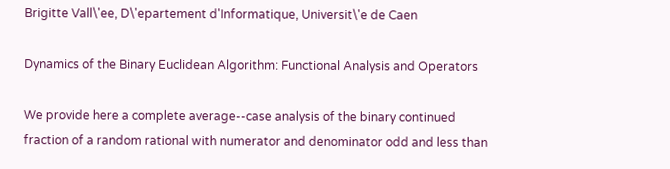Brigitte Vall\'ee, D\'epartement d'Informatique, Universit\'e de Caen

Dynamics of the Binary Euclidean Algorithm: Functional Analysis and Operators

We provide here a complete average--case analysis of the binary continued fraction of a random rational with numerator and denominator odd and less than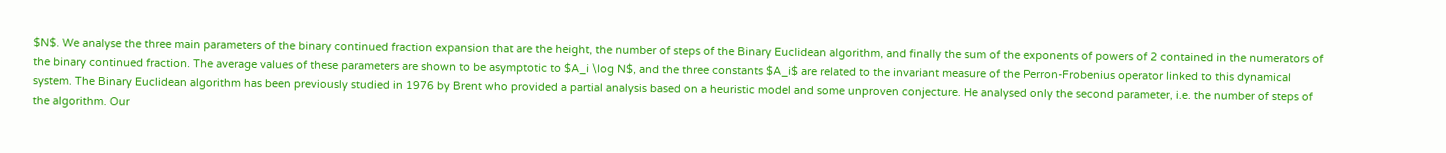$N$. We analyse the three main parameters of the binary continued fraction expansion that are the height, the number of steps of the Binary Euclidean algorithm, and finally the sum of the exponents of powers of 2 contained in the numerators of the binary continued fraction. The average values of these parameters are shown to be asymptotic to $A_i \log N$, and the three constants $A_i$ are related to the invariant measure of the Perron-Frobenius operator linked to this dynamical system. The Binary Euclidean algorithm has been previously studied in 1976 by Brent who provided a partial analysis based on a heuristic model and some unproven conjecture. He analysed only the second parameter, i.e. the number of steps of the algorithm. Our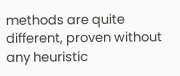methods are quite different, proven without any heuristic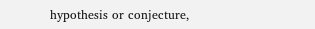hypothesis or conjecture,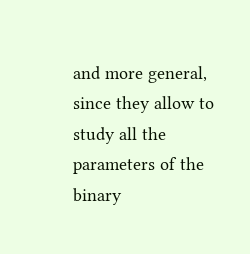and more general, since they allow to study all the parameters of the binary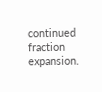continued fraction expansion.